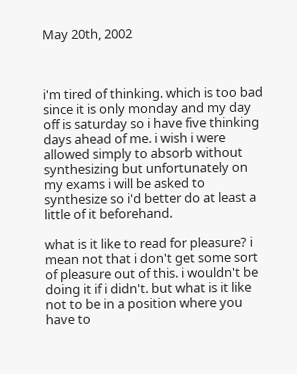May 20th, 2002



i'm tired of thinking. which is too bad since it is only monday and my day off is saturday so i have five thinking days ahead of me. i wish i were allowed simply to absorb without synthesizing but unfortunately on my exams i will be asked to synthesize so i'd better do at least a little of it beforehand.

what is it like to read for pleasure? i mean not that i don't get some sort of pleasure out of this. i wouldn't be doing it if i didn't. but what is it like not to be in a position where you have to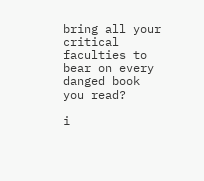bring all your critical faculties to bear on every danged book you read?

i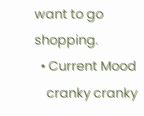want to go shopping.
  • Current Mood
    cranky cranky